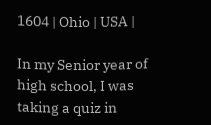1604 | Ohio | USA |

In my Senior year of high school, I was taking a quiz in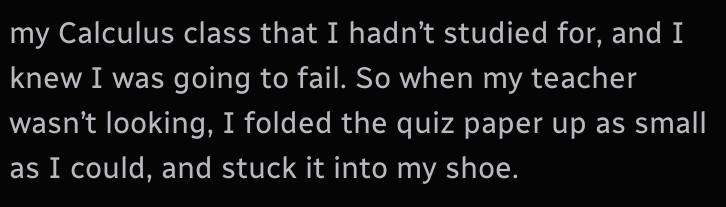my Calculus class that I hadn’t studied for, and I knew I was going to fail. So when my teacher wasn’t looking, I folded the quiz paper up as small as I could, and stuck it into my shoe.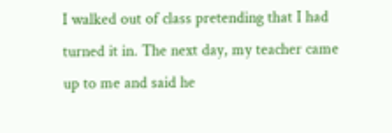I walked out of class pretending that I had turned it in. The next day, my teacher came up to me and said he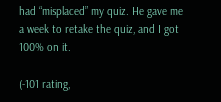had “misplaced” my quiz. He gave me a week to retake the quiz, and I got 100% on it.

(-101 rating,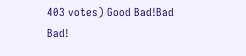403 votes) Good Bad!Bad Bad!